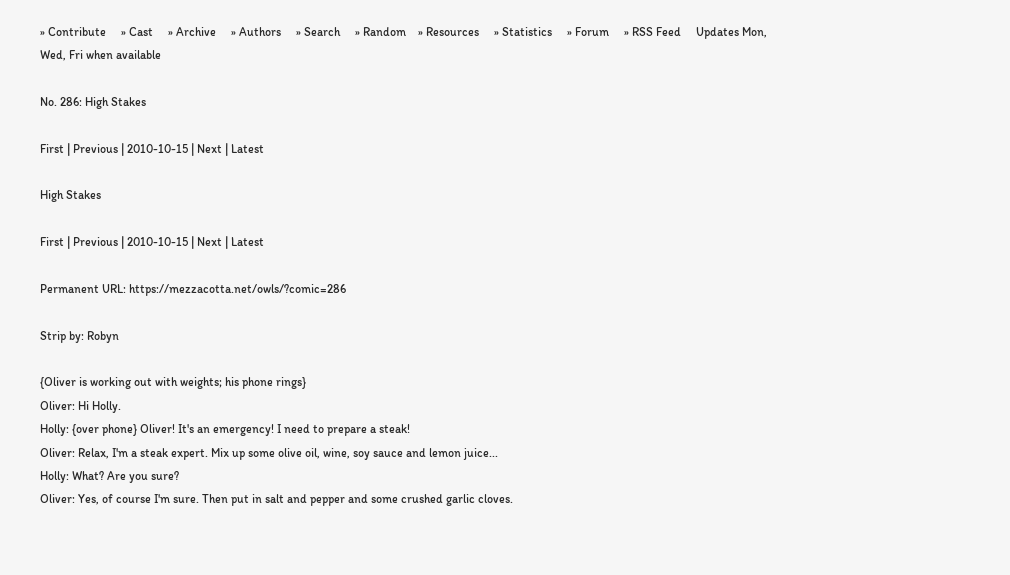» Contribute     » Cast     » Archive     » Authors     » Search     » Random    » Resources     » Statistics     » Forum     » RSS Feed     Updates Mon, Wed, Fri when available

No. 286: High Stakes

First | Previous | 2010-10-15 | Next | Latest

High Stakes

First | Previous | 2010-10-15 | Next | Latest

Permanent URL: https://mezzacotta.net/owls/?comic=286

Strip by: Robyn

{Oliver is working out with weights; his phone rings}
Oliver: Hi Holly.
Holly: {over phone} Oliver! It's an emergency! I need to prepare a steak!
Oliver: Relax, I'm a steak expert. Mix up some olive oil, wine, soy sauce and lemon juice...
Holly: What? Are you sure?
Oliver: Yes, of course I'm sure. Then put in salt and pepper and some crushed garlic cloves.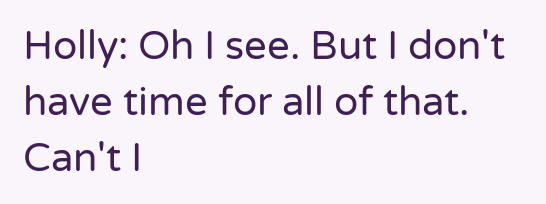Holly: Oh I see. But I don't have time for all of that. Can't I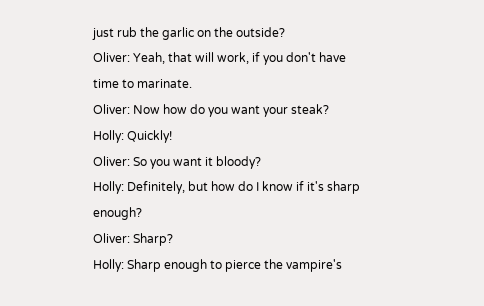just rub the garlic on the outside?
Oliver: Yeah, that will work, if you don't have time to marinate.
Oliver: Now how do you want your steak?
Holly: Quickly!
Oliver: So you want it bloody?
Holly: Definitely, but how do I know if it's sharp enough?
Oliver: Sharp?
Holly: Sharp enough to pierce the vampire's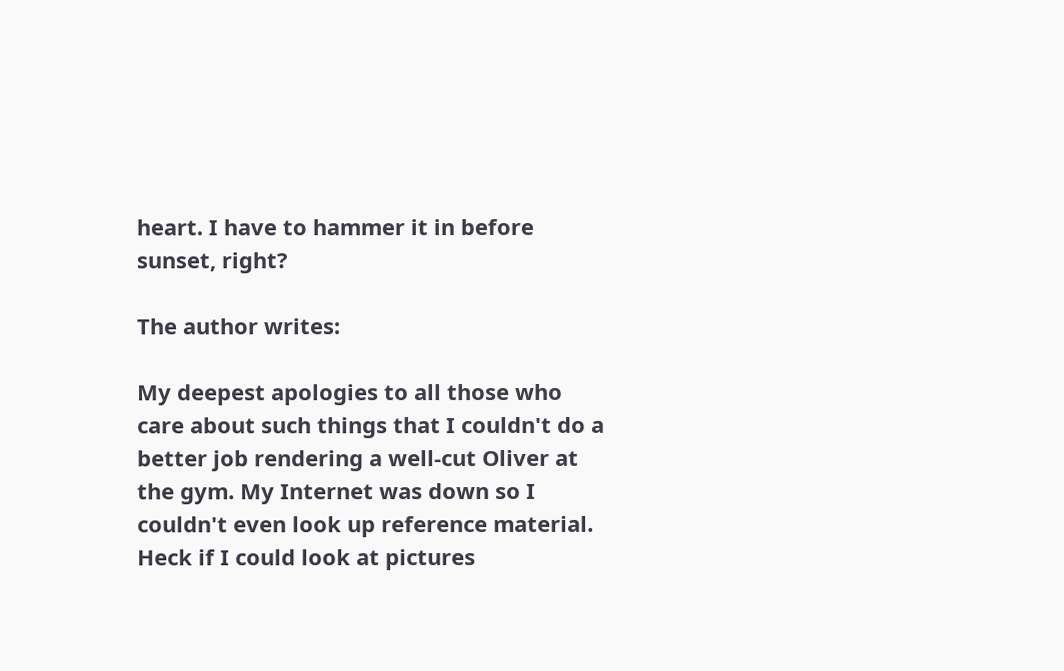heart. I have to hammer it in before sunset, right?

The author writes:

My deepest apologies to all those who care about such things that I couldn't do a better job rendering a well-cut Oliver at the gym. My Internet was down so I couldn't even look up reference material. Heck if I could look at pictures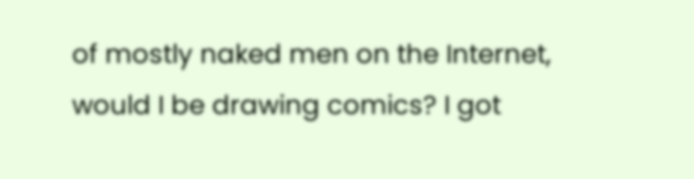of mostly naked men on the Internet, would I be drawing comics? I got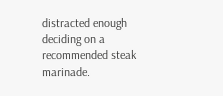distracted enough deciding on a recommended steak marinade.